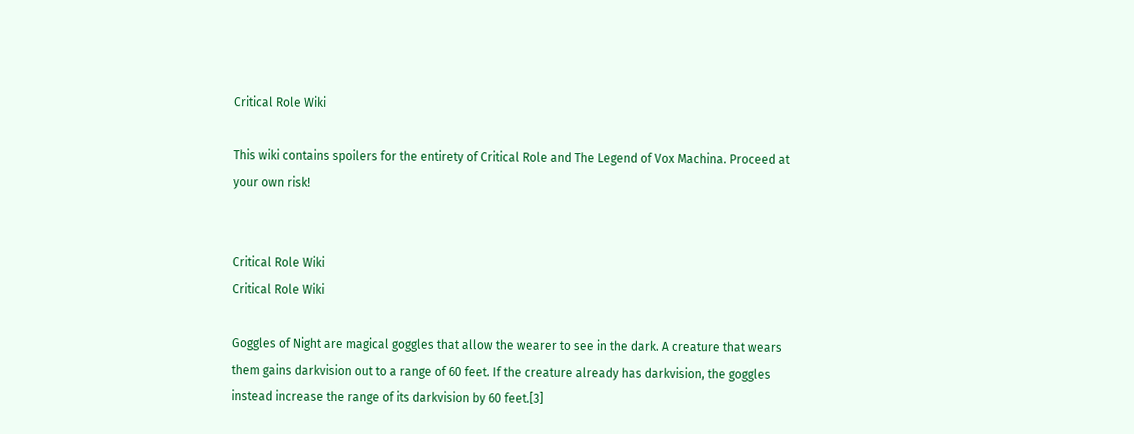Critical Role Wiki

This wiki contains spoilers for the entirety of Critical Role and The Legend of Vox Machina. Proceed at your own risk!


Critical Role Wiki
Critical Role Wiki

Goggles of Night are magical goggles that allow the wearer to see in the dark. A creature that wears them gains darkvision out to a range of 60 feet. If the creature already has darkvision, the goggles instead increase the range of its darkvision by 60 feet.[3]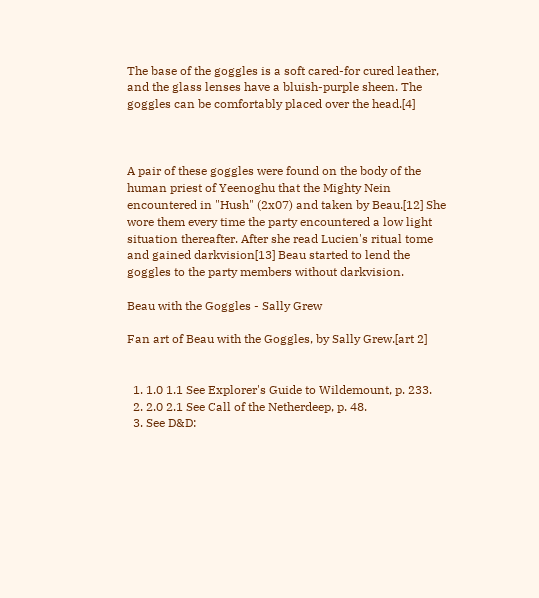The base of the goggles is a soft cared-for cured leather, and the glass lenses have a bluish-purple sheen. The goggles can be comfortably placed over the head.[4]



A pair of these goggles were found on the body of the human priest of Yeenoghu that the Mighty Nein encountered in "Hush" (2x07) and taken by Beau.[12] She wore them every time the party encountered a low light situation thereafter. After she read Lucien's ritual tome and gained darkvision[13] Beau started to lend the goggles to the party members without darkvision.

Beau with the Goggles - Sally Grew

Fan art of Beau with the Goggles, by Sally Grew.[art 2]


  1. 1.0 1.1 See Explorer's Guide to Wildemount, p. 233.
  2. 2.0 2.1 See Call of the Netherdeep, p. 48.
  3. See D&D: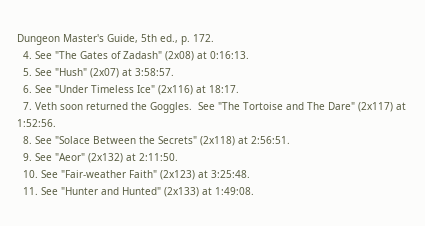Dungeon Master's Guide, 5th ed., p. 172.
  4. See "The Gates of Zadash" (2x08) at 0:16:13.
  5. See "Hush" (2x07) at 3:58:57.
  6. See "Under Timeless Ice" (2x116) at 18:17.
  7. Veth soon returned the Goggles.  See "The Tortoise and The Dare" (2x117) at 1:52:56.
  8. See "Solace Between the Secrets" (2x118) at 2:56:51.
  9. See "Aeor" (2x132) at 2:11:50.
  10. See "Fair-weather Faith" (2x123) at 3:25:48.
  11. See "Hunter and Hunted" (2x133) at 1:49:08.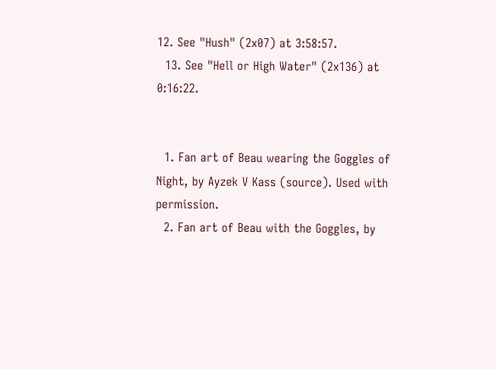12. See "Hush" (2x07) at 3:58:57.
  13. See "Hell or High Water" (2x136) at 0:16:22.


  1. Fan art of Beau wearing the Goggles of Night, by Ayzek V Kass (source). Used with permission.
  2. Fan art of Beau with the Goggles, by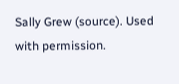Sally Grew (source). Used with permission.